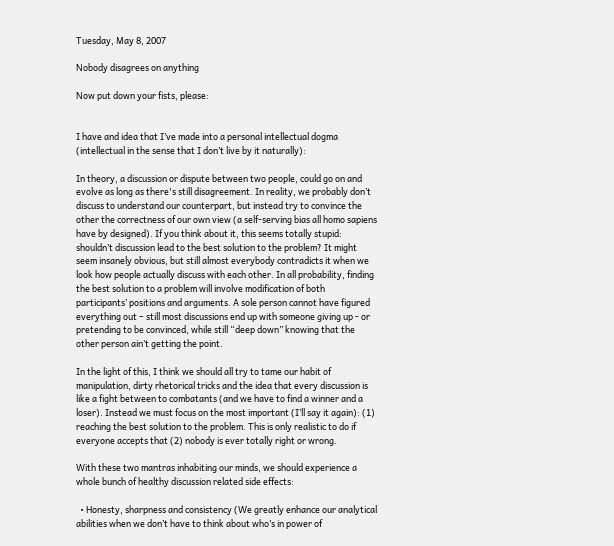Tuesday, May 8, 2007

Nobody disagrees on anything

Now put down your fists, please:


I have and idea that I’ve made into a personal intellectual dogma (intellectual in the sense that I don’t live by it naturally):

In theory, a discussion or dispute between two people, could go on and evolve as long as there's still disagreement. In reality, we probably don’t discuss to understand our counterpart, but instead try to convince the other the correctness of our own view (a self-serving bias all homo sapiens have by designed). If you think about it, this seems totally stupid: shouldn’t discussion lead to the best solution to the problem? It might seem insanely obvious, but still almost everybody contradicts it when we look how people actually discuss with each other. In all probability, finding the best solution to a problem will involve modification of both participants’ positions and arguments. A sole person cannot have figured everything out – still most discussions end up with someone giving up - or pretending to be convinced, while still “deep down” knowing that the other person ain’t getting the point.

In the light of this, I think we should all try to tame our habit of manipulation, dirty rhetorical tricks and the idea that every discussion is like a fight between to combatants (and we have to find a winner and a loser). Instead we must focus on the most important (I’ll say it again): (1) reaching the best solution to the problem. This is only realistic to do if everyone accepts that (2) nobody is ever totally right or wrong.

With these two mantras inhabiting our minds, we should experience a whole bunch of healthy discussion related side effects:

  • Honesty, sharpness and consistency (We greatly enhance our analytical abilities when we don’t have to think about who’s in power of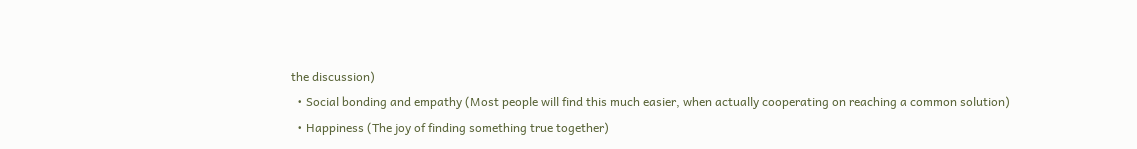the discussion)
  • Social bonding and empathy (Most people will find this much easier, when actually cooperating on reaching a common solution)
  • Happiness (The joy of finding something true together)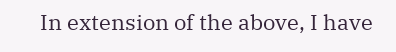In extension of the above, I have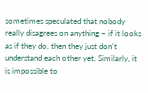sometimes speculated that nobody really disagrees on anything – if it looks as if they do, then they just don’t understand each other yet. Similarly, it is impossible to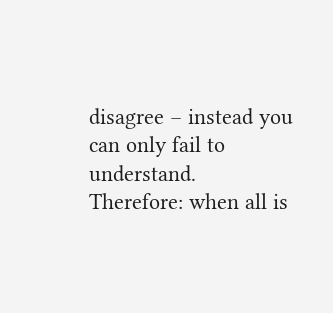disagree – instead you can only fail to understand. Therefore: when all is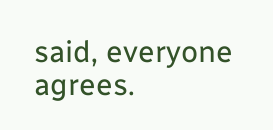said, everyone agrees.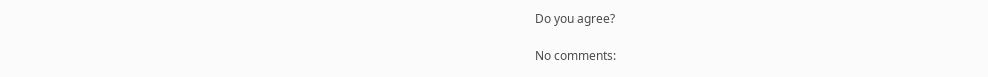Do you agree?

No comments: